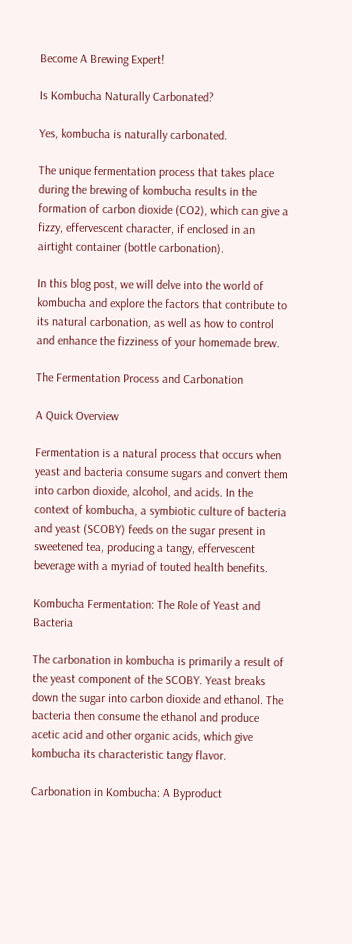Become A Brewing Expert!

Is Kombucha Naturally Carbonated?

Yes, kombucha is naturally carbonated.

The unique fermentation process that takes place during the brewing of kombucha results in the formation of carbon dioxide (CO2), which can give a fizzy, effervescent character, if enclosed in an airtight container (bottle carbonation).

In this blog post, we will delve into the world of kombucha and explore the factors that contribute to its natural carbonation, as well as how to control and enhance the fizziness of your homemade brew.

The Fermentation Process and Carbonation

A Quick Overview

Fermentation is a natural process that occurs when yeast and bacteria consume sugars and convert them into carbon dioxide, alcohol, and acids. In the context of kombucha, a symbiotic culture of bacteria and yeast (SCOBY) feeds on the sugar present in sweetened tea, producing a tangy, effervescent beverage with a myriad of touted health benefits.

Kombucha Fermentation: The Role of Yeast and Bacteria

The carbonation in kombucha is primarily a result of the yeast component of the SCOBY. Yeast breaks down the sugar into carbon dioxide and ethanol. The bacteria then consume the ethanol and produce acetic acid and other organic acids, which give kombucha its characteristic tangy flavor.

Carbonation in Kombucha: A Byproduct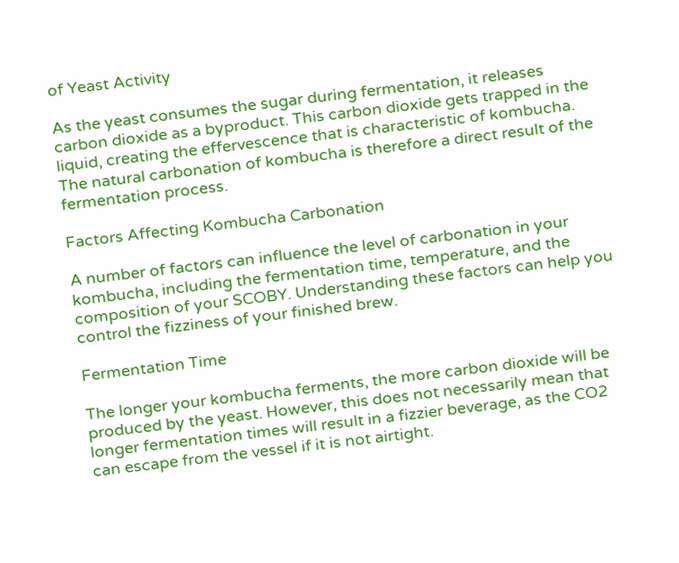of Yeast Activity

As the yeast consumes the sugar during fermentation, it releases carbon dioxide as a byproduct. This carbon dioxide gets trapped in the liquid, creating the effervescence that is characteristic of kombucha. The natural carbonation of kombucha is therefore a direct result of the fermentation process.

Factors Affecting Kombucha Carbonation

A number of factors can influence the level of carbonation in your kombucha, including the fermentation time, temperature, and the composition of your SCOBY. Understanding these factors can help you control the fizziness of your finished brew.

Fermentation Time

The longer your kombucha ferments, the more carbon dioxide will be produced by the yeast. However, this does not necessarily mean that longer fermentation times will result in a fizzier beverage, as the CO2 can escape from the vessel if it is not airtight.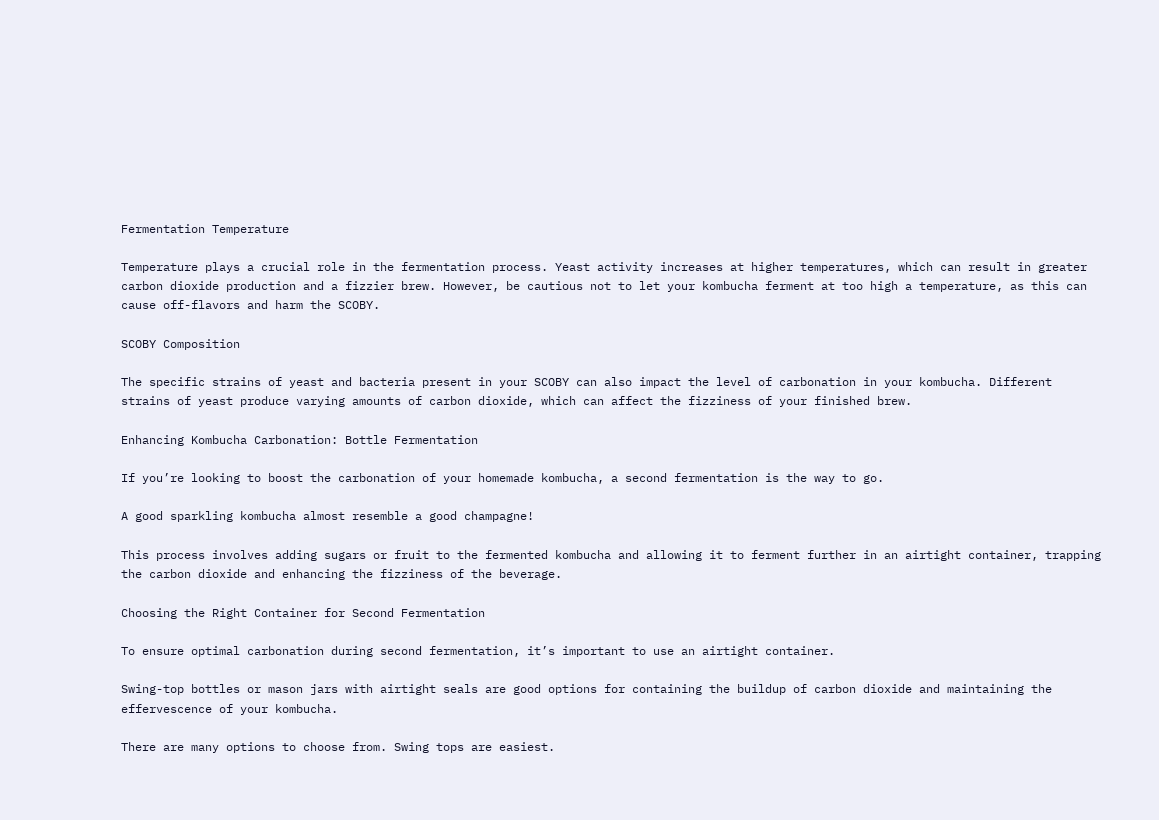Fermentation Temperature

Temperature plays a crucial role in the fermentation process. Yeast activity increases at higher temperatures, which can result in greater carbon dioxide production and a fizzier brew. However, be cautious not to let your kombucha ferment at too high a temperature, as this can cause off-flavors and harm the SCOBY.

SCOBY Composition

The specific strains of yeast and bacteria present in your SCOBY can also impact the level of carbonation in your kombucha. Different strains of yeast produce varying amounts of carbon dioxide, which can affect the fizziness of your finished brew.

Enhancing Kombucha Carbonation: Bottle Fermentation

If you’re looking to boost the carbonation of your homemade kombucha, a second fermentation is the way to go.

A good sparkling kombucha almost resemble a good champagne!

This process involves adding sugars or fruit to the fermented kombucha and allowing it to ferment further in an airtight container, trapping the carbon dioxide and enhancing the fizziness of the beverage.

Choosing the Right Container for Second Fermentation

To ensure optimal carbonation during second fermentation, it’s important to use an airtight container.

Swing-top bottles or mason jars with airtight seals are good options for containing the buildup of carbon dioxide and maintaining the effervescence of your kombucha.

There are many options to choose from. Swing tops are easiest.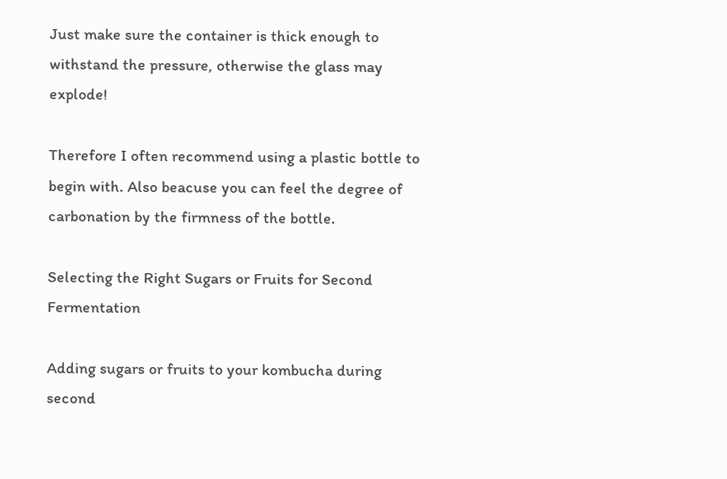Just make sure the container is thick enough to withstand the pressure, otherwise the glass may explode!

Therefore I often recommend using a plastic bottle to begin with. Also beacuse you can feel the degree of carbonation by the firmness of the bottle.

Selecting the Right Sugars or Fruits for Second Fermentation

Adding sugars or fruits to your kombucha during second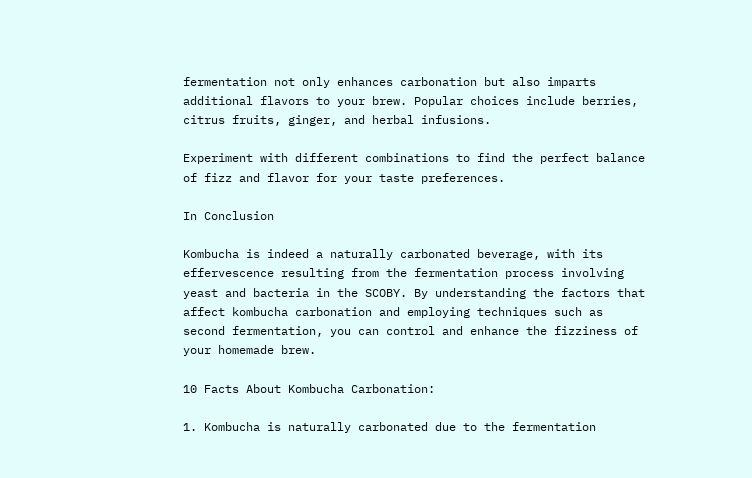fermentation not only enhances carbonation but also imparts additional flavors to your brew. Popular choices include berries, citrus fruits, ginger, and herbal infusions.

Experiment with different combinations to find the perfect balance of fizz and flavor for your taste preferences.

In Conclusion

Kombucha is indeed a naturally carbonated beverage, with its effervescence resulting from the fermentation process involving yeast and bacteria in the SCOBY. By understanding the factors that affect kombucha carbonation and employing techniques such as second fermentation, you can control and enhance the fizziness of your homemade brew.

10 Facts About Kombucha Carbonation:

1. Kombucha is naturally carbonated due to the fermentation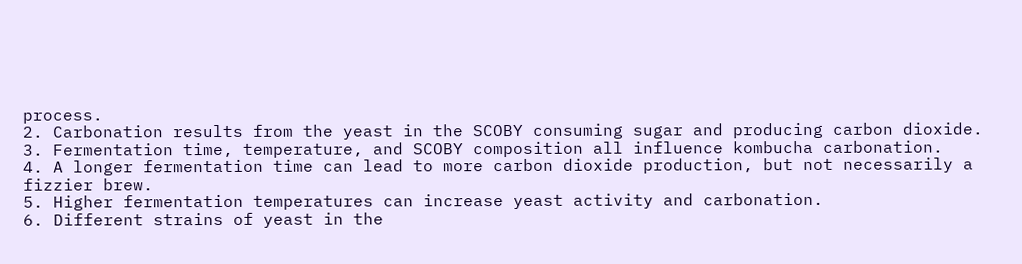process.
2. Carbonation results from the yeast in the SCOBY consuming sugar and producing carbon dioxide.
3. Fermentation time, temperature, and SCOBY composition all influence kombucha carbonation.
4. A longer fermentation time can lead to more carbon dioxide production, but not necessarily a fizzier brew.
5. Higher fermentation temperatures can increase yeast activity and carbonation.
6. Different strains of yeast in the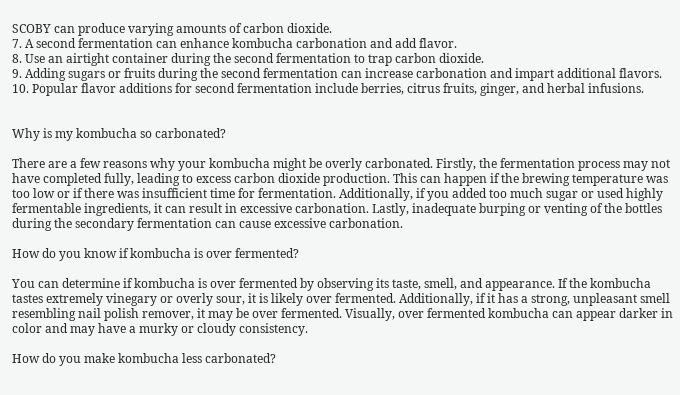SCOBY can produce varying amounts of carbon dioxide.
7. A second fermentation can enhance kombucha carbonation and add flavor.
8. Use an airtight container during the second fermentation to trap carbon dioxide.
9. Adding sugars or fruits during the second fermentation can increase carbonation and impart additional flavors.
10. Popular flavor additions for second fermentation include berries, citrus fruits, ginger, and herbal infusions.


Why is my kombucha so carbonated?

There are a few reasons why your kombucha might be overly carbonated. Firstly, the fermentation process may not have completed fully, leading to excess carbon dioxide production. This can happen if the brewing temperature was too low or if there was insufficient time for fermentation. Additionally, if you added too much sugar or used highly fermentable ingredients, it can result in excessive carbonation. Lastly, inadequate burping or venting of the bottles during the secondary fermentation can cause excessive carbonation.

How do you know if kombucha is over fermented?

You can determine if kombucha is over fermented by observing its taste, smell, and appearance. If the kombucha tastes extremely vinegary or overly sour, it is likely over fermented. Additionally, if it has a strong, unpleasant smell resembling nail polish remover, it may be over fermented. Visually, over fermented kombucha can appear darker in color and may have a murky or cloudy consistency.

How do you make kombucha less carbonated?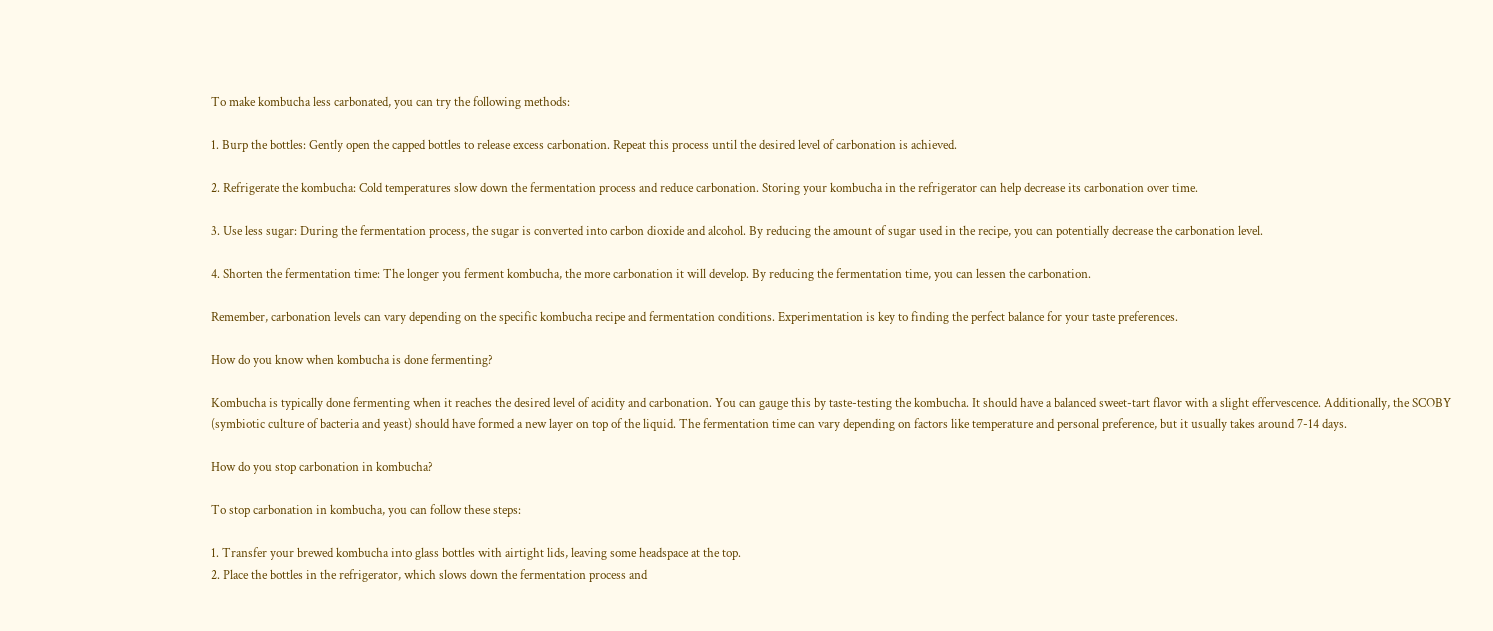To make kombucha less carbonated, you can try the following methods:

1. Burp the bottles: Gently open the capped bottles to release excess carbonation. Repeat this process until the desired level of carbonation is achieved.

2. Refrigerate the kombucha: Cold temperatures slow down the fermentation process and reduce carbonation. Storing your kombucha in the refrigerator can help decrease its carbonation over time.

3. Use less sugar: During the fermentation process, the sugar is converted into carbon dioxide and alcohol. By reducing the amount of sugar used in the recipe, you can potentially decrease the carbonation level.

4. Shorten the fermentation time: The longer you ferment kombucha, the more carbonation it will develop. By reducing the fermentation time, you can lessen the carbonation.

Remember, carbonation levels can vary depending on the specific kombucha recipe and fermentation conditions. Experimentation is key to finding the perfect balance for your taste preferences.

How do you know when kombucha is done fermenting?

Kombucha is typically done fermenting when it reaches the desired level of acidity and carbonation. You can gauge this by taste-testing the kombucha. It should have a balanced sweet-tart flavor with a slight effervescence. Additionally, the SCOBY (symbiotic culture of bacteria and yeast) should have formed a new layer on top of the liquid. The fermentation time can vary depending on factors like temperature and personal preference, but it usually takes around 7-14 days.

How do you stop carbonation in kombucha?

To stop carbonation in kombucha, you can follow these steps:

1. Transfer your brewed kombucha into glass bottles with airtight lids, leaving some headspace at the top.
2. Place the bottles in the refrigerator, which slows down the fermentation process and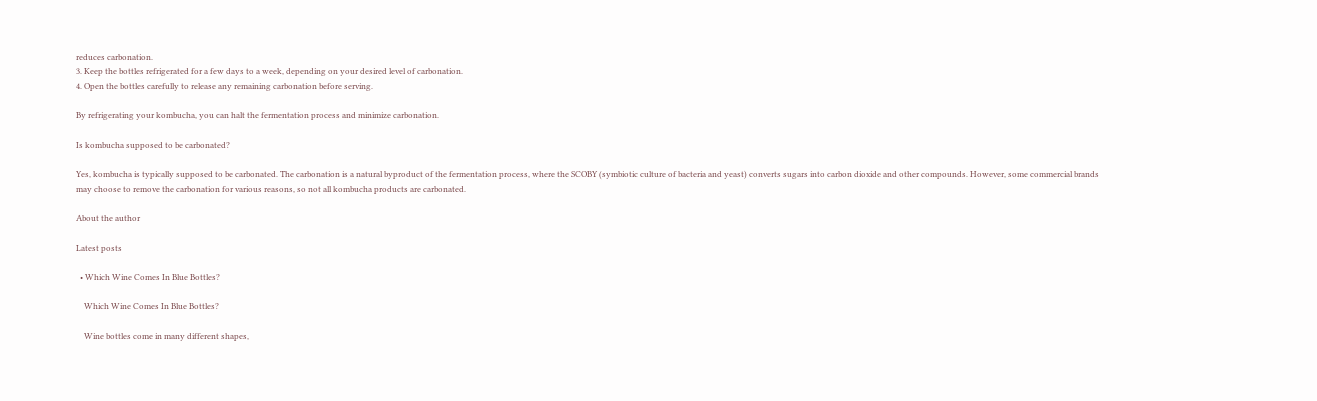reduces carbonation.
3. Keep the bottles refrigerated for a few days to a week, depending on your desired level of carbonation.
4. Open the bottles carefully to release any remaining carbonation before serving.

By refrigerating your kombucha, you can halt the fermentation process and minimize carbonation.

Is kombucha supposed to be carbonated?

Yes, kombucha is typically supposed to be carbonated. The carbonation is a natural byproduct of the fermentation process, where the SCOBY (symbiotic culture of bacteria and yeast) converts sugars into carbon dioxide and other compounds. However, some commercial brands may choose to remove the carbonation for various reasons, so not all kombucha products are carbonated.

About the author

Latest posts

  • Which Wine Comes In Blue Bottles?

    Which Wine Comes In Blue Bottles?

    Wine bottles come in many different shapes,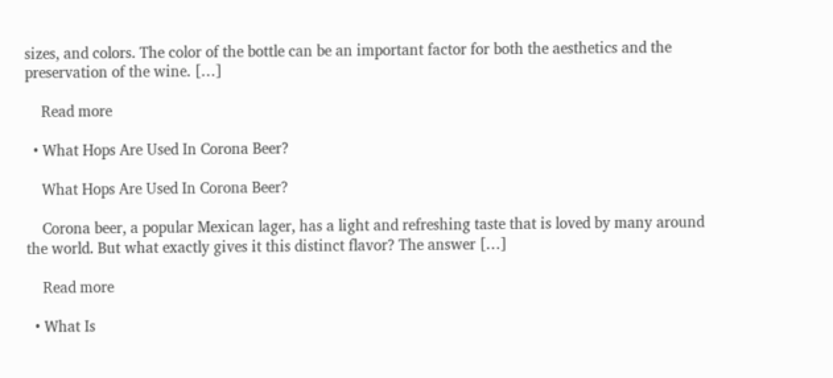sizes, and colors. The color of the bottle can be an important factor for both the aesthetics and the preservation of the wine. […]

    Read more

  • What Hops Are Used In Corona Beer?

    What Hops Are Used In Corona Beer?

    Corona beer, a popular Mexican lager, has a light and refreshing taste that is loved by many around the world. But what exactly gives it this distinct flavor? The answer […]

    Read more

  • What Is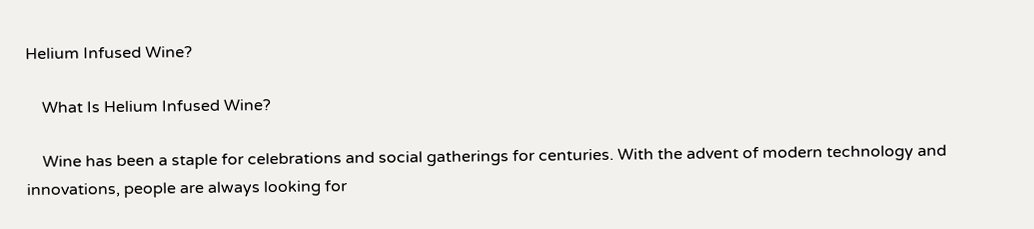Helium Infused Wine?

    What Is Helium Infused Wine?

    Wine has been a staple for celebrations and social gatherings for centuries. With the advent of modern technology and innovations, people are always looking for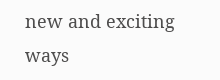new and exciting ways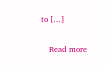to […]

    Read more